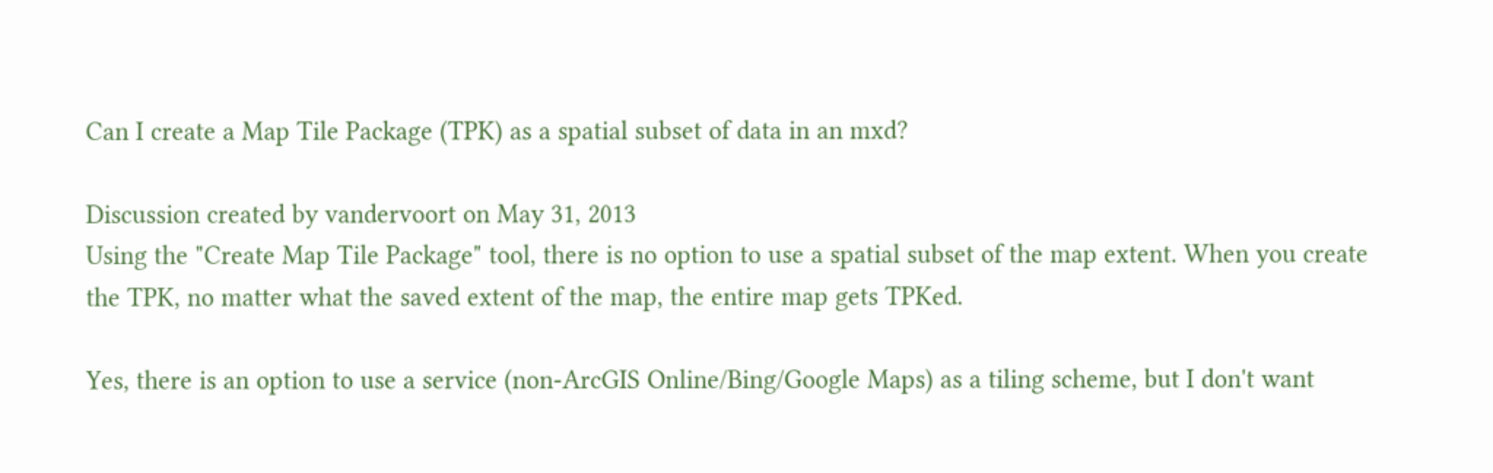Can I create a Map Tile Package (TPK) as a spatial subset of data in an mxd?

Discussion created by vandervoort on May 31, 2013
Using the "Create Map Tile Package" tool, there is no option to use a spatial subset of the map extent. When you create the TPK, no matter what the saved extent of the map, the entire map gets TPKed.

Yes, there is an option to use a service (non-ArcGIS Online/Bing/Google Maps) as a tiling scheme, but I don't want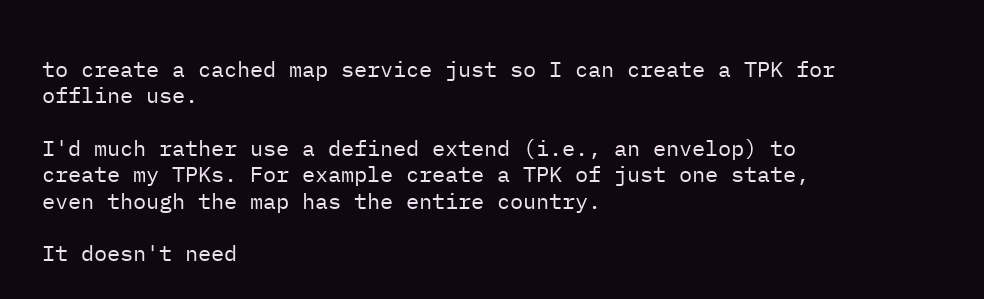to create a cached map service just so I can create a TPK for offline use.

I'd much rather use a defined extend (i.e., an envelop) to create my TPKs. For example create a TPK of just one state, even though the map has the entire country.

It doesn't need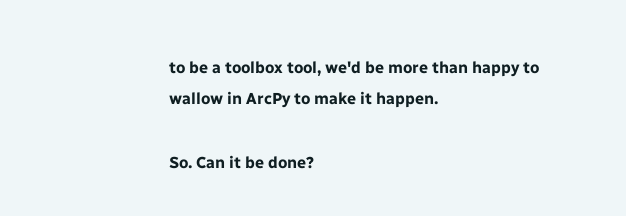to be a toolbox tool, we'd be more than happy to wallow in ArcPy to make it happen.

So. Can it be done?